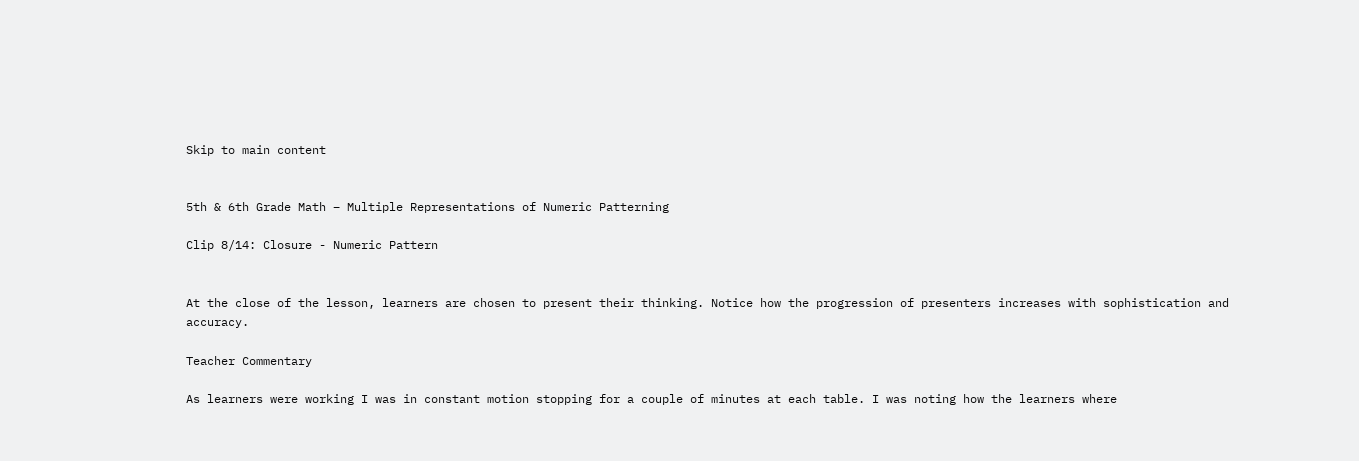Skip to main content


5th & 6th Grade Math – Multiple Representations of Numeric Patterning

Clip 8/14: Closure - Numeric Pattern


At the close of the lesson, learners are chosen to present their thinking. Notice how the progression of presenters increases with sophistication and accuracy.

Teacher Commentary

As learners were working I was in constant motion stopping for a couple of minutes at each table. I was noting how the learners where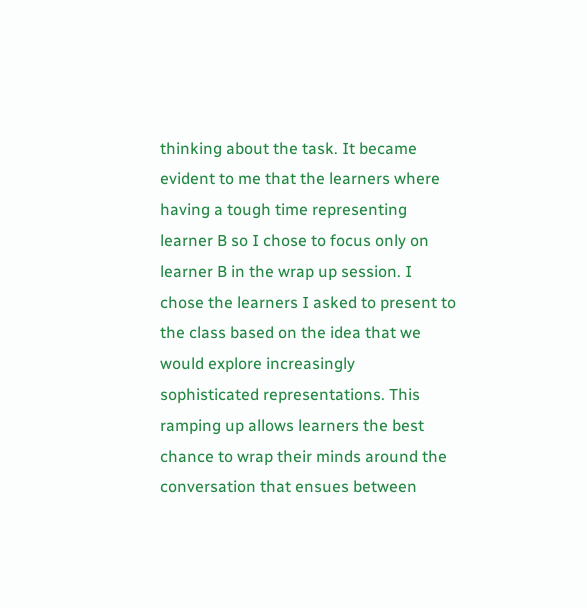thinking about the task. It became evident to me that the learners where having a tough time representing learner B so I chose to focus only on learner B in the wrap up session. I chose the learners I asked to present to the class based on the idea that we would explore increasingly sophisticated representations. This ramping up allows learners the best chance to wrap their minds around the conversation that ensues between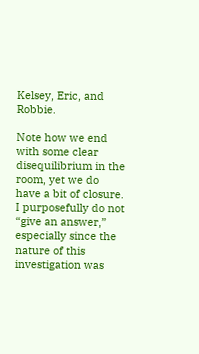Kelsey, Eric, and Robbie.

Note how we end with some clear disequilibrium in the room, yet we do have a bit of closure. I purposefully do not “give an answer,” especially since the nature of this investigation was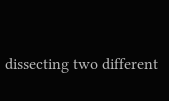dissecting two different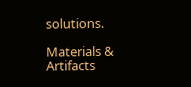solutions.

Materials & Artifacts